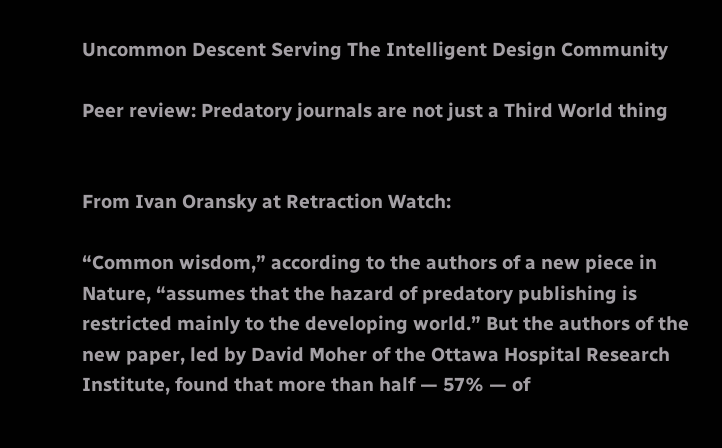Uncommon Descent Serving The Intelligent Design Community

Peer review: Predatory journals are not just a Third World thing


From Ivan Oransky at Retraction Watch:

“Common wisdom,” according to the authors of a new piece in Nature, “assumes that the hazard of predatory publishing is restricted mainly to the developing world.” But the authors of the new paper, led by David Moher of the Ottawa Hospital Research Institute, found that more than half — 57% — of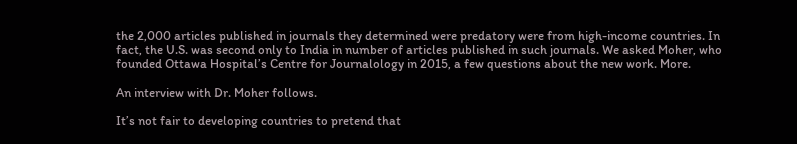the 2,000 articles published in journals they determined were predatory were from high-income countries. In fact, the U.S. was second only to India in number of articles published in such journals. We asked Moher, who founded Ottawa Hospital’s Centre for Journalology in 2015, a few questions about the new work. More.

An interview with Dr. Moher follows.

It’s not fair to developing countries to pretend that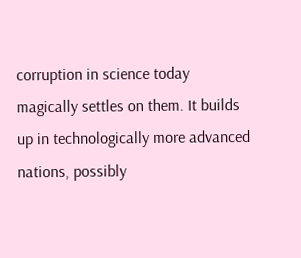corruption in science today magically settles on them. It builds up in technologically more advanced nations, possibly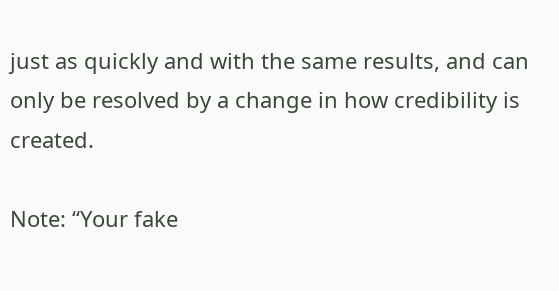just as quickly and with the same results, and can only be resolved by a change in how credibility is created.

Note: “Your fake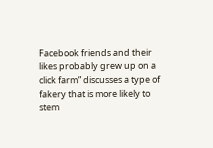Facebook friends and their likes probably grew up on a click farm” discusses a type of fakery that is more likely to stem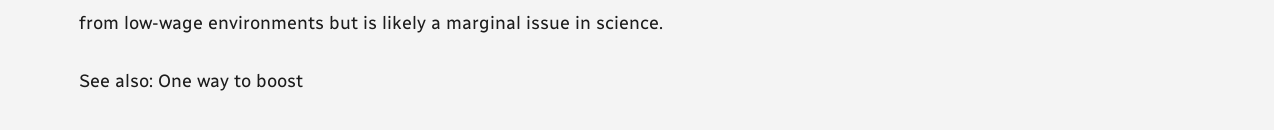from low-wage environments but is likely a marginal issue in science.

See also: One way to boost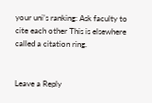your uni’s ranking: Ask faculty to cite each other This is elsewhere called a citation ring.


Leave a Reply